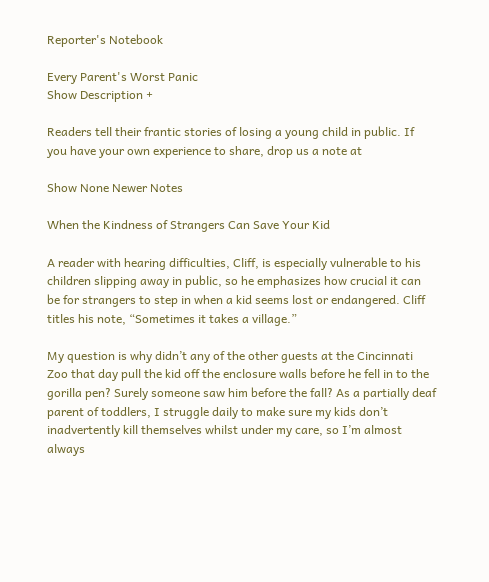Reporter's Notebook

Every Parent's Worst Panic
Show Description +

Readers tell their frantic stories of losing a young child in public. If you have your own experience to share, drop us a note at

Show None Newer Notes

When the Kindness of Strangers Can Save Your Kid

A reader with hearing difficulties, Cliff, is especially vulnerable to his children slipping away in public, so he emphasizes how crucial it can be for strangers to step in when a kid seems lost or endangered. Cliff titles his note, “Sometimes it takes a village.”

My question is why didn’t any of the other guests at the Cincinnati Zoo that day pull the kid off the enclosure walls before he fell in to the gorilla pen? Surely someone saw him before the fall? As a partially deaf parent of toddlers, I struggle daily to make sure my kids don’t inadvertently kill themselves whilst under my care, so I’m almost always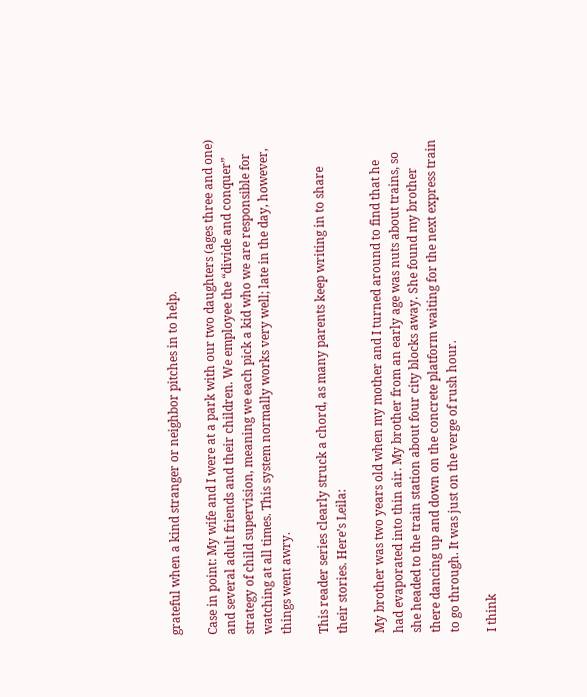grateful when a kind stranger or neighbor pitches in to help.

Case in point: My wife and I were at a park with our two daughters (ages three and one) and several adult friends and their children. We employee the “divide and conquer” strategy of child supervision, meaning we each pick a kid who we are responsible for watching at all times. This system normally works very well; late in the day, however, things went awry.

This reader series clearly struck a chord, as many parents keep writing in to share their stories. Here’s Leila:

My brother was two years old when my mother and I turned around to find that he had evaporated into thin air. My brother from an early age was nuts about trains, so she headed to the train station about four city blocks away. She found my brother there dancing up and down on the concrete platform waiting for the next express train to go through. It was just on the verge of rush hour.

I think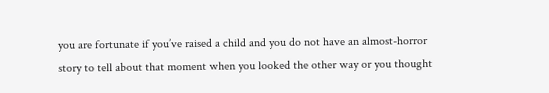you are fortunate if you’ve raised a child and you do not have an almost-horror story to tell about that moment when you looked the other way or you thought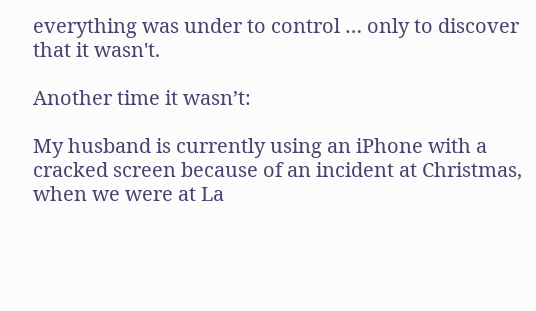everything was under to control … only to discover that it wasn't.

Another time it wasn’t:

My husband is currently using an iPhone with a cracked screen because of an incident at Christmas, when we were at La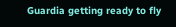Guardia getting ready to fly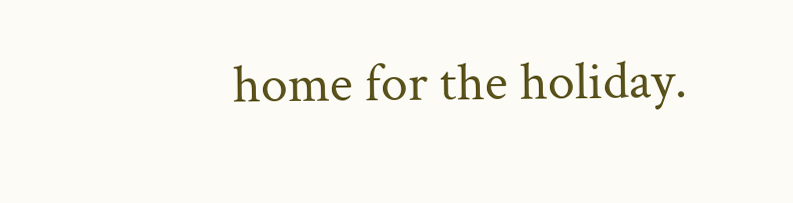home for the holiday.